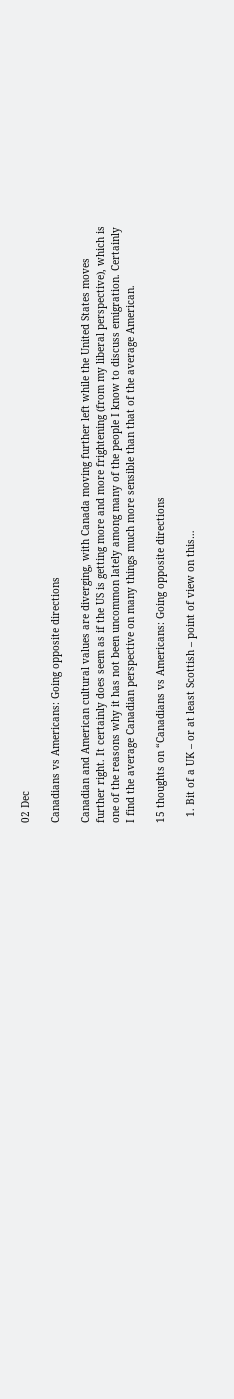02 Dec

Canadians vs Americans: Going opposite directions

Canadian and American cultural values are diverging, with Canada moving further left while the United States moves further right. It certainly does seem as if the US is getting more and more frightening (from my liberal perspective), which is one of the reasons why it has not been uncommon lately among many of the people I know to discuss emigration. Certainly I find the average Canadian perspective on many things much more sensible than that of the average American.

15 thoughts on “Canadians vs Americans: Going opposite directions

  1. Bit of a UK – or at least Scottish – point of view on this…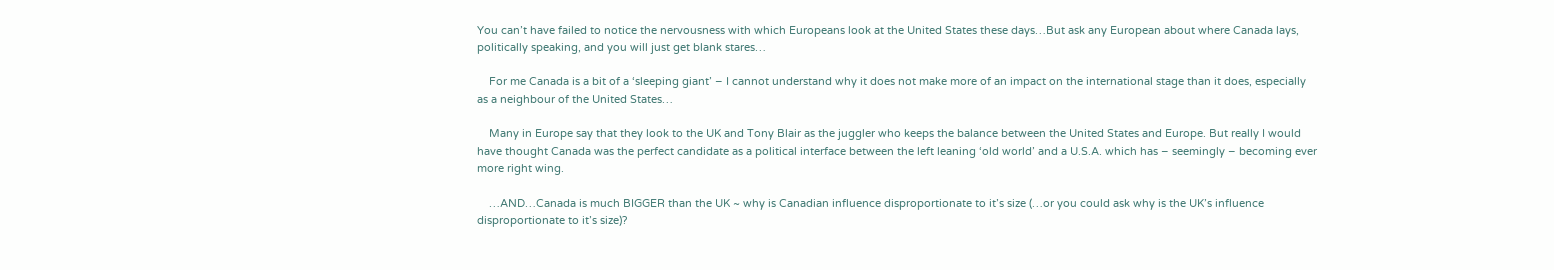You can’t have failed to notice the nervousness with which Europeans look at the United States these days…But ask any European about where Canada lays, politically speaking, and you will just get blank stares…

    For me Canada is a bit of a ‘sleeping giant’ – I cannot understand why it does not make more of an impact on the international stage than it does, especially as a neighbour of the United States…

    Many in Europe say that they look to the UK and Tony Blair as the juggler who keeps the balance between the United States and Europe. But really I would have thought Canada was the perfect candidate as a political interface between the left leaning ‘old world’ and a U.S.A. which has – seemingly – becoming ever more right wing.

    …AND…Canada is much BIGGER than the UK ~ why is Canadian influence disproportionate to it’s size (…or you could ask why is the UK’s influence disproportionate to it’s size)?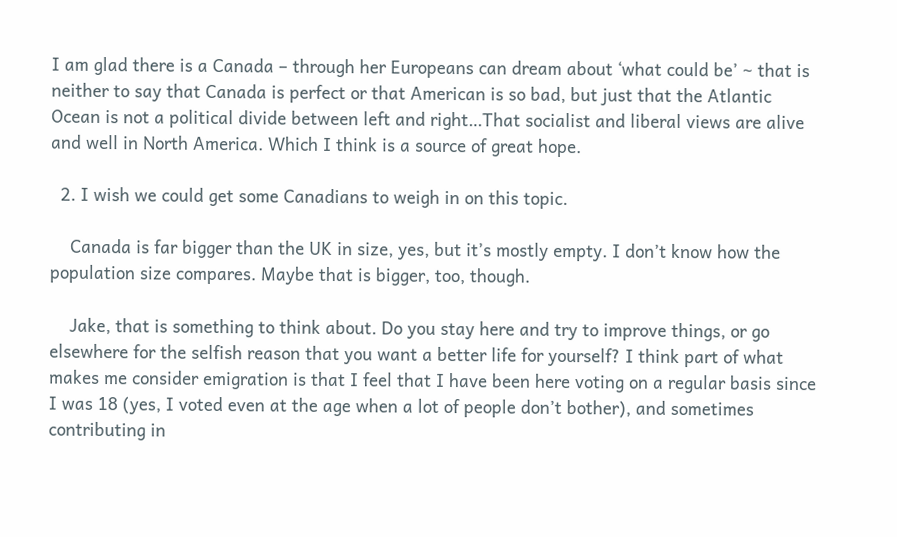I am glad there is a Canada – through her Europeans can dream about ‘what could be’ ~ that is neither to say that Canada is perfect or that American is so bad, but just that the Atlantic Ocean is not a political divide between left and right…That socialist and liberal views are alive and well in North America. Which I think is a source of great hope.

  2. I wish we could get some Canadians to weigh in on this topic.

    Canada is far bigger than the UK in size, yes, but it’s mostly empty. I don’t know how the population size compares. Maybe that is bigger, too, though.

    Jake, that is something to think about. Do you stay here and try to improve things, or go elsewhere for the selfish reason that you want a better life for yourself? I think part of what makes me consider emigration is that I feel that I have been here voting on a regular basis since I was 18 (yes, I voted even at the age when a lot of people don’t bother), and sometimes contributing in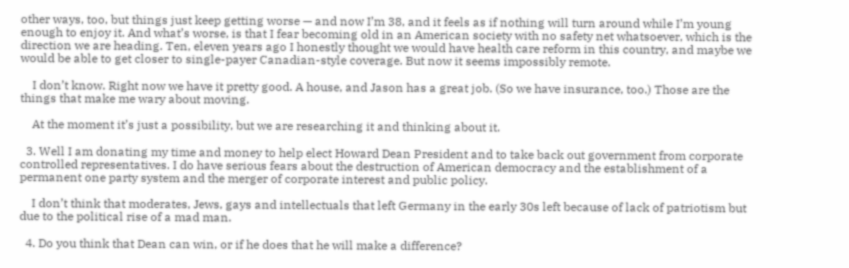other ways, too, but things just keep getting worse — and now I’m 38, and it feels as if nothing will turn around while I’m young enough to enjoy it. And what’s worse, is that I fear becoming old in an American society with no safety net whatsoever, which is the direction we are heading. Ten, eleven years ago I honestly thought we would have health care reform in this country, and maybe we would be able to get closer to single-payer Canadian-style coverage. But now it seems impossibly remote.

    I don’t know. Right now we have it pretty good. A house, and Jason has a great job. (So we have insurance, too.) Those are the things that make me wary about moving.

    At the moment it’s just a possibility, but we are researching it and thinking about it.

  3. Well I am donating my time and money to help elect Howard Dean President and to take back out government from corporate controlled representatives. I do have serious fears about the destruction of American democracy and the establishment of a permanent one party system and the merger of corporate interest and public policy.

    I don’t think that moderates, Jews, gays and intellectuals that left Germany in the early 30s left because of lack of patriotism but due to the political rise of a mad man.

  4. Do you think that Dean can win, or if he does that he will make a difference?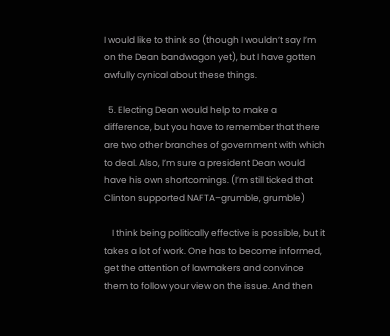I would like to think so (though I wouldn’t say I’m on the Dean bandwagon yet), but I have gotten awfully cynical about these things.

  5. Electing Dean would help to make a difference, but you have to remember that there are two other branches of government with which to deal. Also, I’m sure a president Dean would have his own shortcomings. (I’m still ticked that Clinton supported NAFTA–grumble, grumble)

    I think being politically effective is possible, but it takes a lot of work. One has to become informed, get the attention of lawmakers and convince them to follow your view on the issue. And then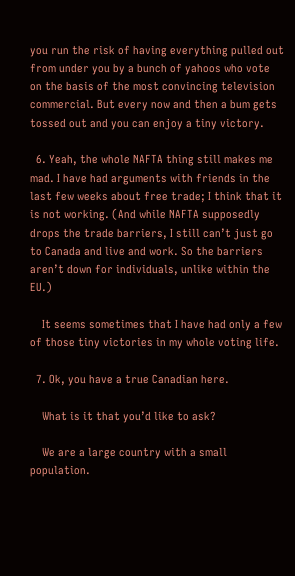you run the risk of having everything pulled out from under you by a bunch of yahoos who vote on the basis of the most convincing television commercial. But every now and then a bum gets tossed out and you can enjoy a tiny victory.

  6. Yeah, the whole NAFTA thing still makes me mad. I have had arguments with friends in the last few weeks about free trade; I think that it is not working. (And while NAFTA supposedly drops the trade barriers, I still can’t just go to Canada and live and work. So the barriers aren’t down for individuals, unlike within the EU.)

    It seems sometimes that I have had only a few of those tiny victories in my whole voting life.

  7. Ok, you have a true Canadian here.

    What is it that you’d like to ask?

    We are a large country with a small population.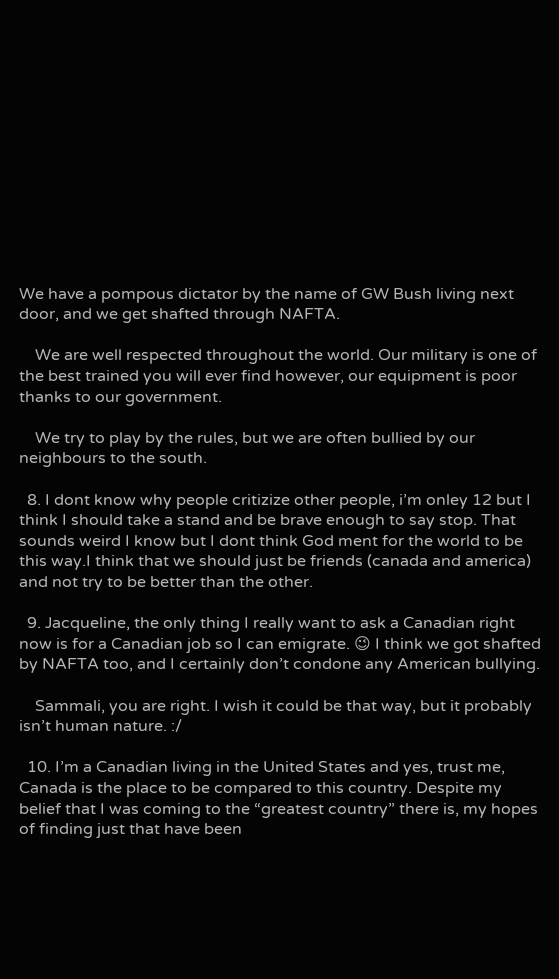We have a pompous dictator by the name of GW Bush living next door, and we get shafted through NAFTA.

    We are well respected throughout the world. Our military is one of the best trained you will ever find however, our equipment is poor thanks to our government.

    We try to play by the rules, but we are often bullied by our neighbours to the south.

  8. I dont know why people critizize other people, i’m onley 12 but I think I should take a stand and be brave enough to say stop. That sounds weird I know but I dont think God ment for the world to be this way.I think that we should just be friends (canada and america) and not try to be better than the other.

  9. Jacqueline, the only thing I really want to ask a Canadian right now is for a Canadian job so I can emigrate. 😉 I think we got shafted by NAFTA too, and I certainly don’t condone any American bullying.

    Sammali, you are right. I wish it could be that way, but it probably isn’t human nature. :/

  10. I’m a Canadian living in the United States and yes, trust me, Canada is the place to be compared to this country. Despite my belief that I was coming to the “greatest country” there is, my hopes of finding just that have been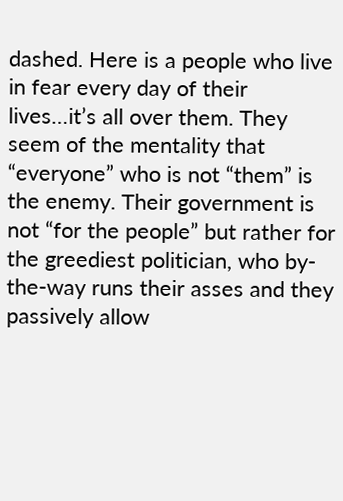dashed. Here is a people who live in fear every day of their lives…it’s all over them. They seem of the mentality that “everyone” who is not “them” is the enemy. Their government is not “for the people” but rather for the greediest politician, who by-the-way runs their asses and they passively allow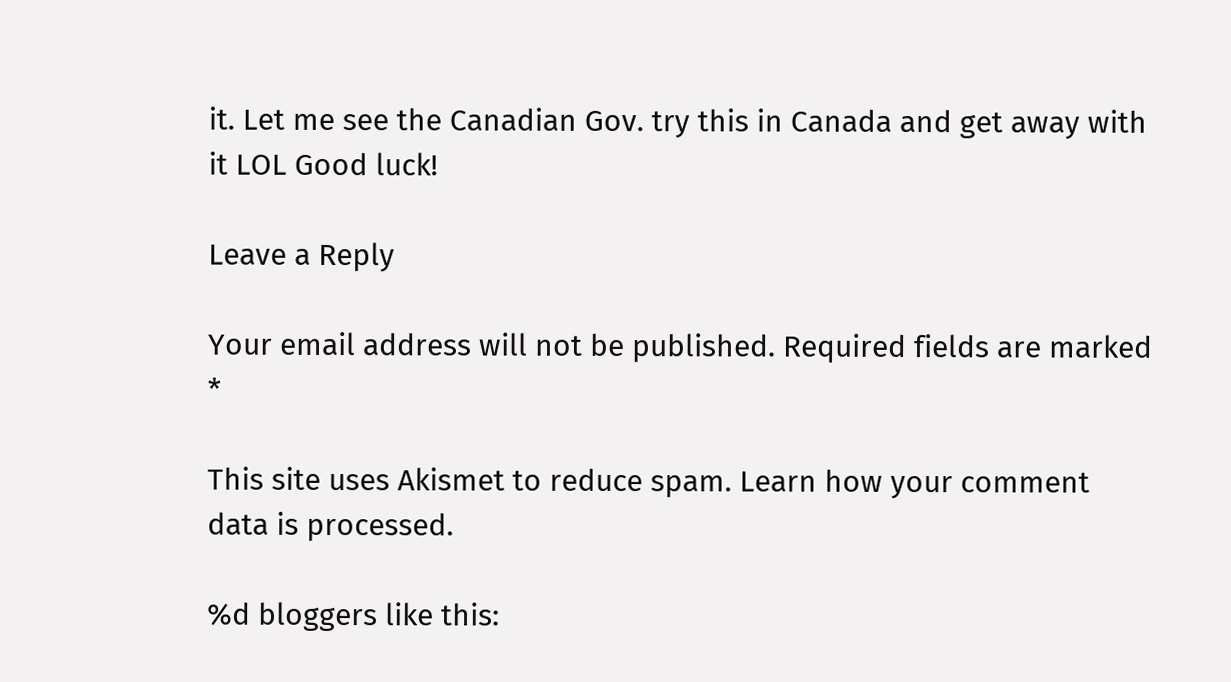it. Let me see the Canadian Gov. try this in Canada and get away with it LOL Good luck!

Leave a Reply

Your email address will not be published. Required fields are marked *

This site uses Akismet to reduce spam. Learn how your comment data is processed.

%d bloggers like this: